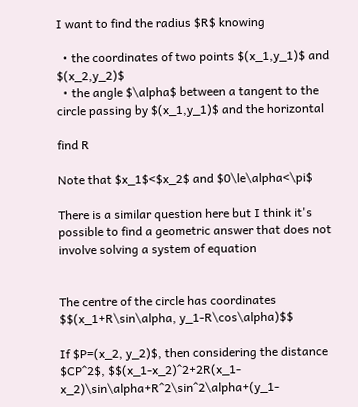I want to find the radius $R$ knowing

  • the coordinates of two points $(x_1,y_1)$ and $(x_2,y_2)$
  • the angle $\alpha$ between a tangent to the circle passing by $(x_1,y_1)$ and the horizontal

find R

Note that $x_1$<$x_2$ and $0\le\alpha<\pi$

There is a similar question here but I think it's possible to find a geometric answer that does not involve solving a system of equation


The centre of the circle has coordinates $$(x_1+R\sin\alpha, y_1-R\cos\alpha)$$

If $P=(x_2, y_2)$, then considering the distance $CP^2$, $$(x_1-x_2)^2+2R(x_1-x_2)\sin\alpha+R^2\sin^2\alpha+(y_1-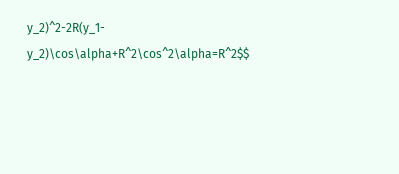y_2)^2-2R(y_1-y_2)\cos\alpha+R^2\cos^2\alpha=R^2$$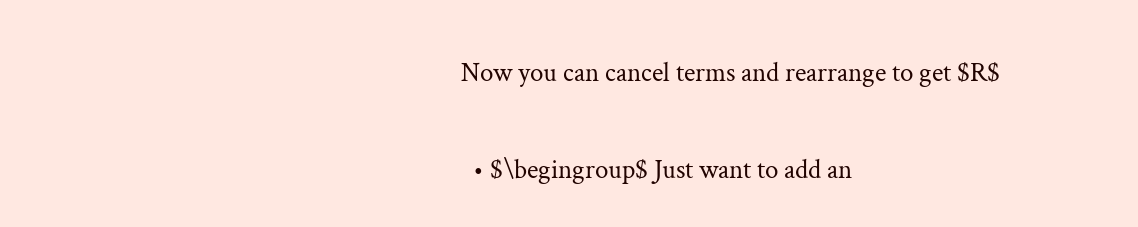Now you can cancel terms and rearrange to get $R$

  • $\begingroup$ Just want to add an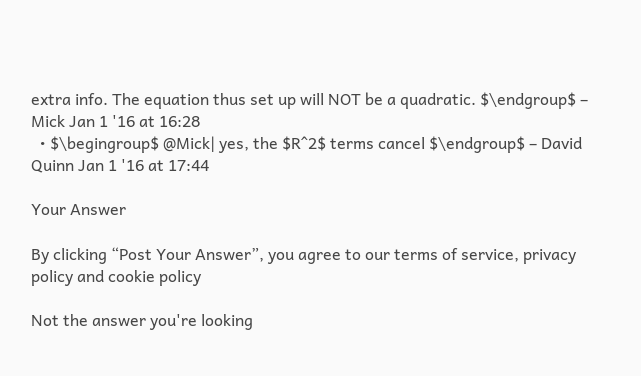extra info. The equation thus set up will NOT be a quadratic. $\endgroup$ – Mick Jan 1 '16 at 16:28
  • $\begingroup$ @Mick| yes, the $R^2$ terms cancel $\endgroup$ – David Quinn Jan 1 '16 at 17:44

Your Answer

By clicking “Post Your Answer”, you agree to our terms of service, privacy policy and cookie policy

Not the answer you're looking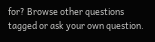for? Browse other questions tagged or ask your own question.